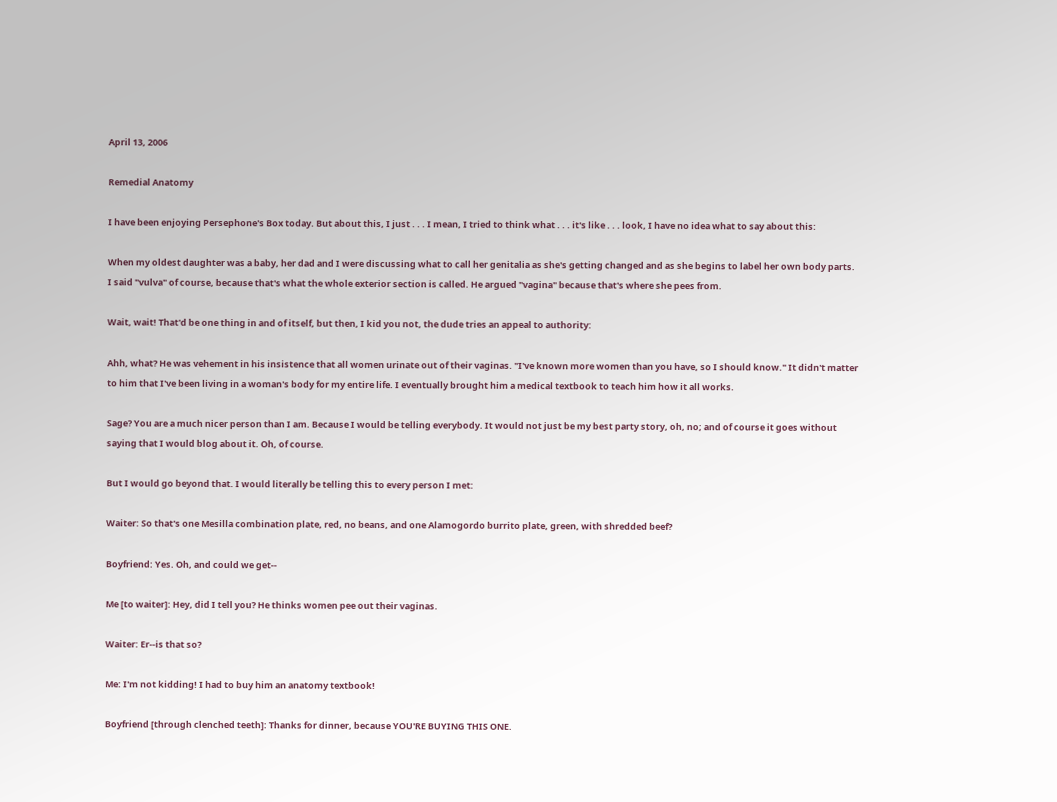April 13, 2006

Remedial Anatomy

I have been enjoying Persephone's Box today. But about this, I just . . . I mean, I tried to think what . . . it's like . . . look, I have no idea what to say about this:

When my oldest daughter was a baby, her dad and I were discussing what to call her genitalia as she's getting changed and as she begins to label her own body parts. I said "vulva" of course, because that's what the whole exterior section is called. He argued "vagina" because that's where she pees from.

Wait, wait! That'd be one thing in and of itself, but then, I kid you not, the dude tries an appeal to authority:

Ahh, what? He was vehement in his insistence that all women urinate out of their vaginas. "I've known more women than you have, so I should know." It didn't matter to him that I've been living in a woman's body for my entire life. I eventually brought him a medical textbook to teach him how it all works.

Sage? You are a much nicer person than I am. Because I would be telling everybody. It would not just be my best party story, oh, no; and of course it goes without saying that I would blog about it. Oh, of course.

But I would go beyond that. I would literally be telling this to every person I met:

Waiter: So that's one Mesilla combination plate, red, no beans, and one Alamogordo burrito plate, green, with shredded beef?

Boyfriend: Yes. Oh, and could we get--

Me [to waiter]: Hey, did I tell you? He thinks women pee out their vaginas.

Waiter: Er--is that so?

Me: I'm not kidding! I had to buy him an anatomy textbook!

Boyfriend [through clenched teeth]: Thanks for dinner, because YOU'RE BUYING THIS ONE.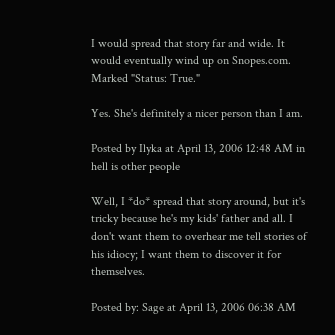I would spread that story far and wide. It would eventually wind up on Snopes.com. Marked "Status: True."

Yes. She's definitely a nicer person than I am.

Posted by Ilyka at April 13, 2006 12:48 AM in hell is other people

Well, I *do* spread that story around, but it's tricky because he's my kids' father and all. I don't want them to overhear me tell stories of his idiocy; I want them to discover it for themselves.

Posted by: Sage at April 13, 2006 06:38 AM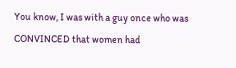You know, I was with a guy once who was CONVINCED that women had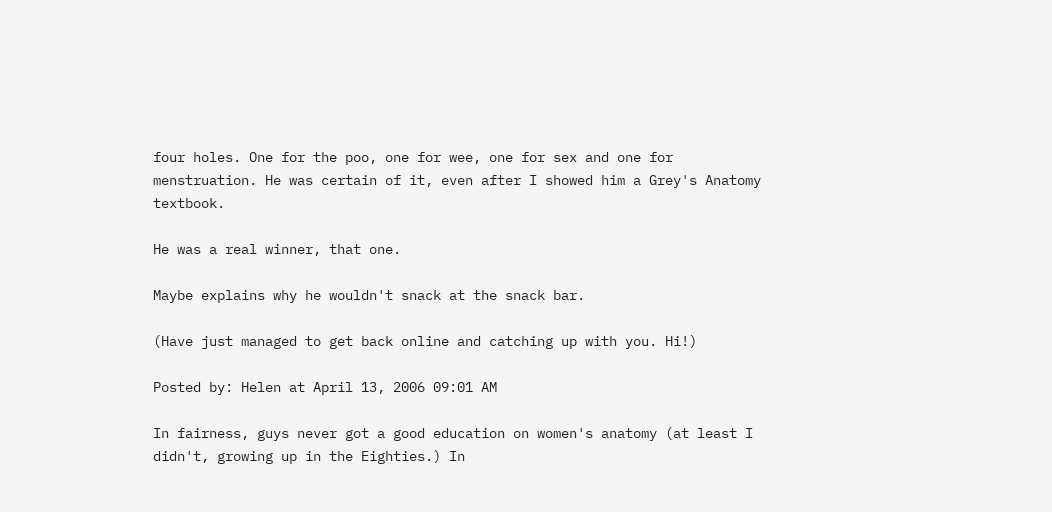four holes. One for the poo, one for wee, one for sex and one for menstruation. He was certain of it, even after I showed him a Grey's Anatomy textbook.

He was a real winner, that one.

Maybe explains why he wouldn't snack at the snack bar.

(Have just managed to get back online and catching up with you. Hi!)

Posted by: Helen at April 13, 2006 09:01 AM

In fairness, guys never got a good education on women's anatomy (at least I didn't, growing up in the Eighties.) In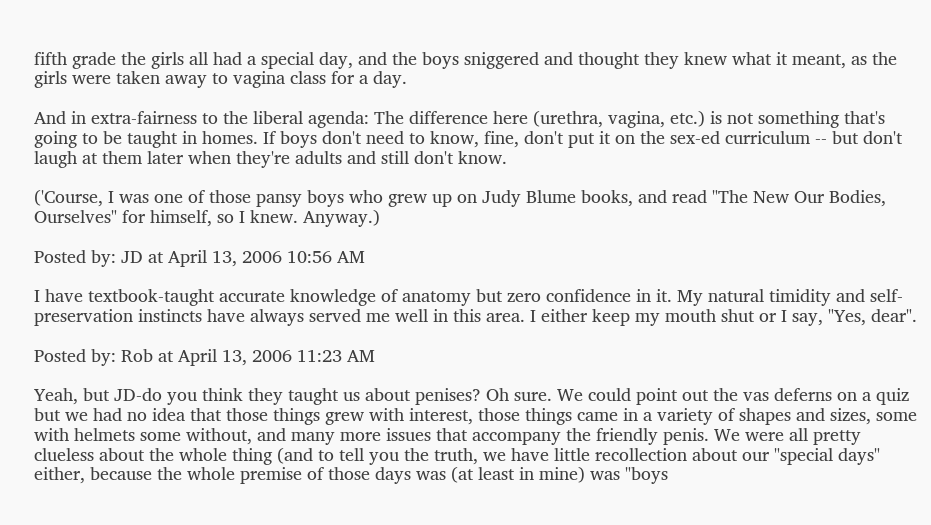fifth grade the girls all had a special day, and the boys sniggered and thought they knew what it meant, as the girls were taken away to vagina class for a day.

And in extra-fairness to the liberal agenda: The difference here (urethra, vagina, etc.) is not something that's going to be taught in homes. If boys don't need to know, fine, don't put it on the sex-ed curriculum -- but don't laugh at them later when they're adults and still don't know.

('Course, I was one of those pansy boys who grew up on Judy Blume books, and read "The New Our Bodies, Ourselves" for himself, so I knew. Anyway.)

Posted by: JD at April 13, 2006 10:56 AM

I have textbook-taught accurate knowledge of anatomy but zero confidence in it. My natural timidity and self-preservation instincts have always served me well in this area. I either keep my mouth shut or I say, "Yes, dear".

Posted by: Rob at April 13, 2006 11:23 AM

Yeah, but JD-do you think they taught us about penises? Oh sure. We could point out the vas deferns on a quiz but we had no idea that those things grew with interest, those things came in a variety of shapes and sizes, some with helmets some without, and many more issues that accompany the friendly penis. We were all pretty clueless about the whole thing (and to tell you the truth, we have little recollection about our "special days" either, because the whole premise of those days was (at least in mine) was "boys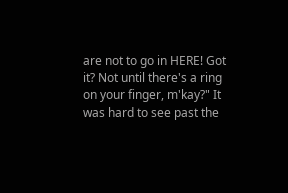are not to go in HERE! Got it? Not until there's a ring on your finger, m'kay?" It was hard to see past the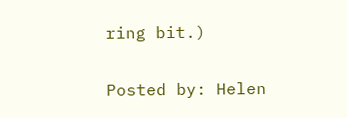ring bit.)

Posted by: Helen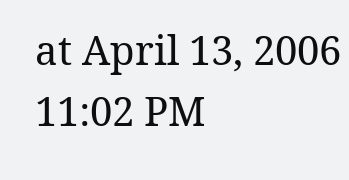at April 13, 2006 11:02 PM